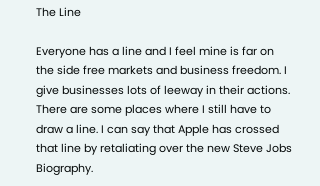The Line

Everyone has a line and I feel mine is far on the side free markets and business freedom. I give businesses lots of leeway in their actions. There are some places where I still have to draw a line. I can say that Apple has crossed that line by retaliating over the new Steve Jobs Biography.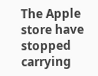The Apple store have stopped carrying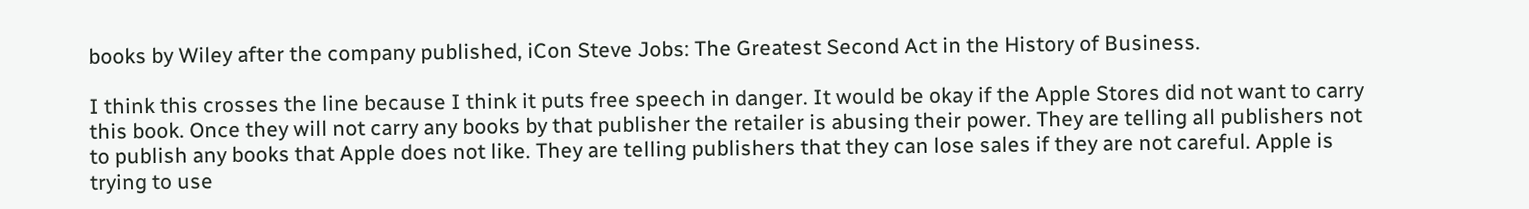books by Wiley after the company published, iCon Steve Jobs: The Greatest Second Act in the History of Business.

I think this crosses the line because I think it puts free speech in danger. It would be okay if the Apple Stores did not want to carry this book. Once they will not carry any books by that publisher the retailer is abusing their power. They are telling all publishers not to publish any books that Apple does not like. They are telling publishers that they can lose sales if they are not careful. Apple is trying to use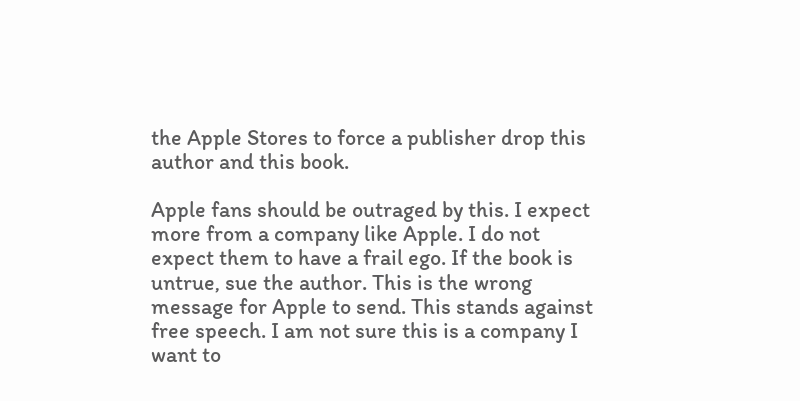the Apple Stores to force a publisher drop this author and this book.

Apple fans should be outraged by this. I expect more from a company like Apple. I do not expect them to have a frail ego. If the book is untrue, sue the author. This is the wrong message for Apple to send. This stands against free speech. I am not sure this is a company I want to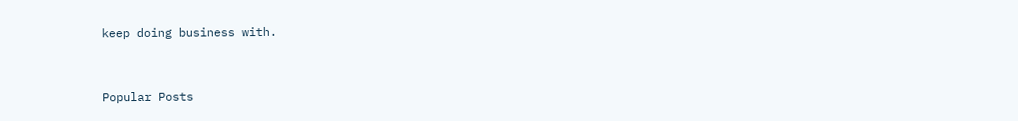keep doing business with.


Popular Posts